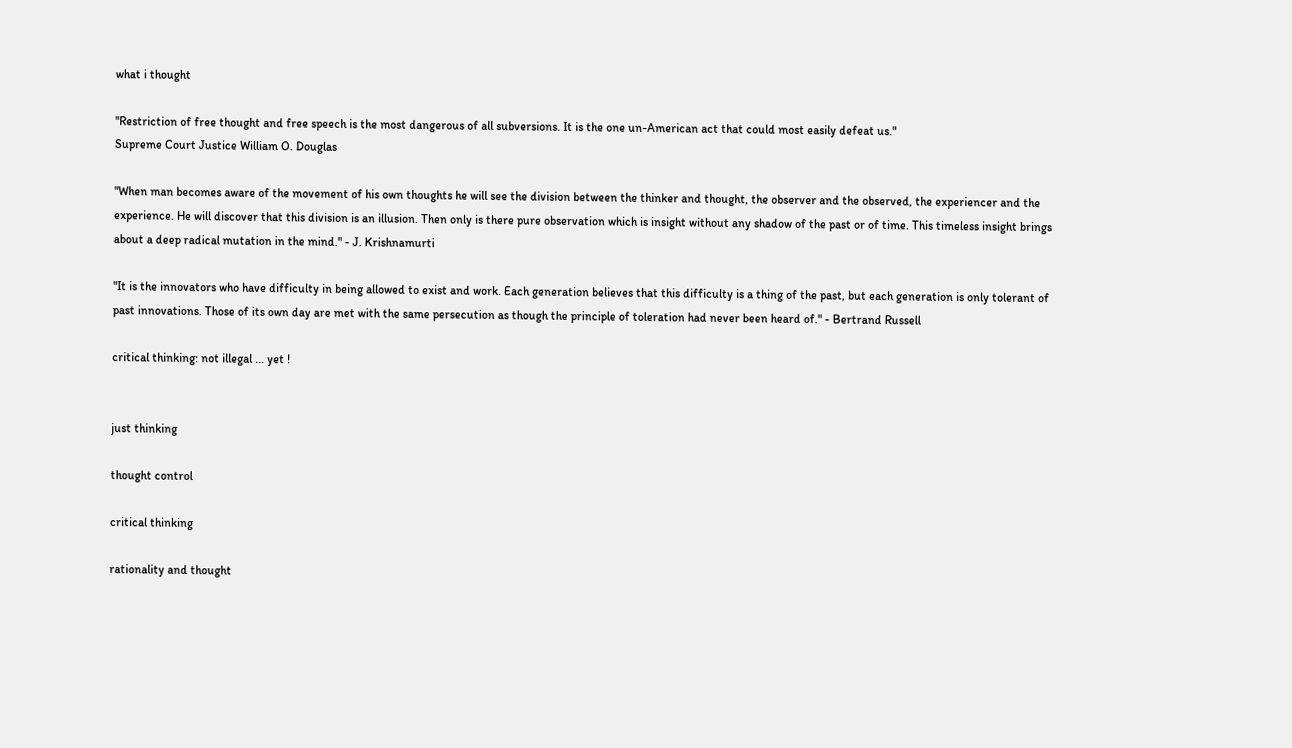what i thought

"Restriction of free thought and free speech is the most dangerous of all subversions. It is the one un-American act that could most easily defeat us."
Supreme Court Justice William O. Douglas

"When man becomes aware of the movement of his own thoughts he will see the division between the thinker and thought, the observer and the observed, the experiencer and the experience. He will discover that this division is an illusion. Then only is there pure observation which is insight without any shadow of the past or of time. This timeless insight brings about a deep radical mutation in the mind." - J. Krishnamurti

"It is the innovators who have difficulty in being allowed to exist and work. Each generation believes that this difficulty is a thing of the past, but each generation is only tolerant of past innovations. Those of its own day are met with the same persecution as though the principle of toleration had never been heard of." - Bertrand Russell

critical thinking: not illegal ... yet !


just thinking

thought control

critical thinking

rationality and thought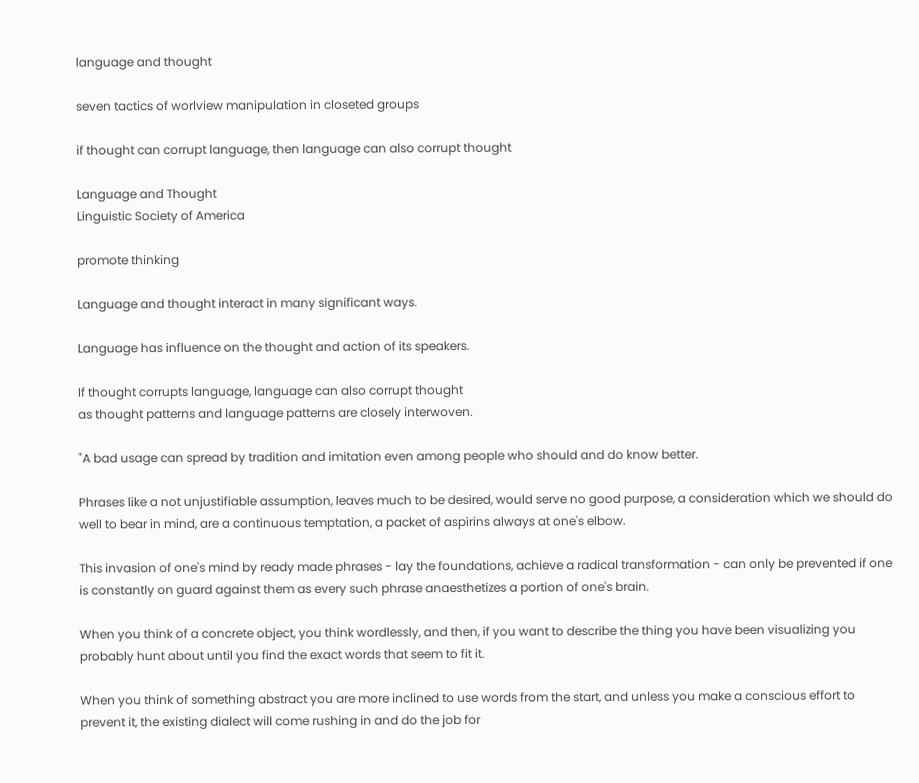language and thought

seven tactics of worlview manipulation in closeted groups

if thought can corrupt language, then language can also corrupt thought

Language and Thought
Linguistic Society of America

promote thinking

Language and thought interact in many significant ways.

Language has influence on the thought and action of its speakers.

If thought corrupts language, language can also corrupt thought
as thought patterns and language patterns are closely interwoven.

"A bad usage can spread by tradition and imitation even among people who should and do know better.

Phrases like a not unjustifiable assumption, leaves much to be desired, would serve no good purpose, a consideration which we should do well to bear in mind, are a continuous temptation, a packet of aspirins always at one's elbow.

This invasion of one's mind by ready made phrases - lay the foundations, achieve a radical transformation - can only be prevented if one is constantly on guard against them as every such phrase anaesthetizes a portion of one's brain.

When you think of a concrete object, you think wordlessly, and then, if you want to describe the thing you have been visualizing you probably hunt about until you find the exact words that seem to fit it.

When you think of something abstract you are more inclined to use words from the start, and unless you make a conscious effort to prevent it, the existing dialect will come rushing in and do the job for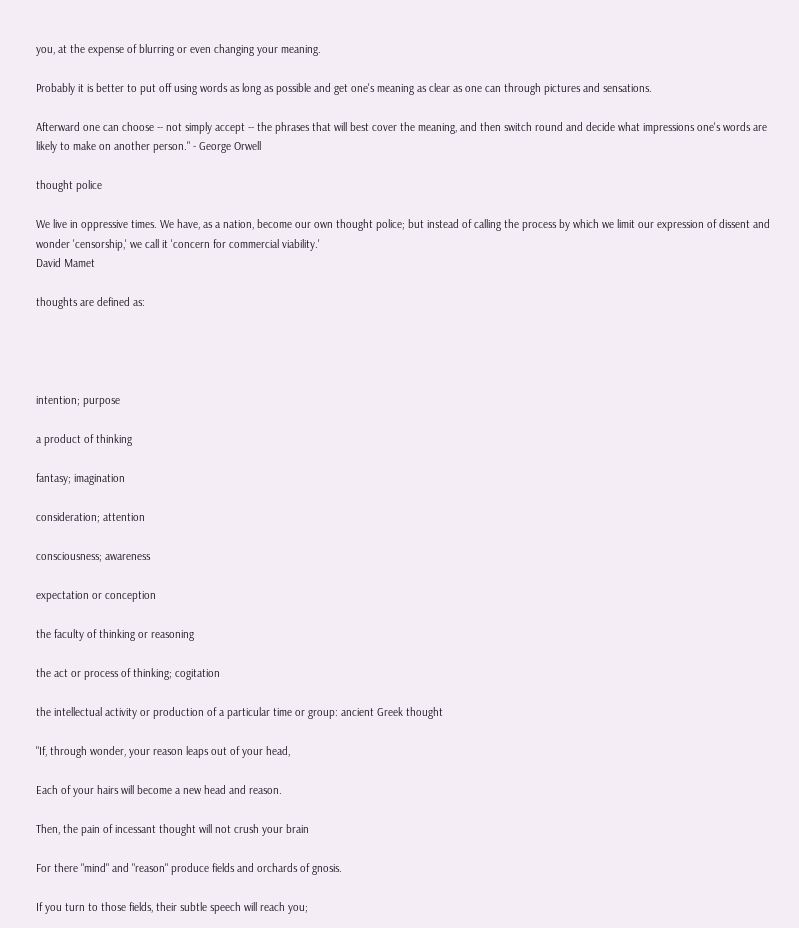you, at the expense of blurring or even changing your meaning.

Probably it is better to put off using words as long as possible and get one's meaning as clear as one can through pictures and sensations.

Afterward one can choose -- not simply accept -- the phrases that will best cover the meaning, and then switch round and decide what impressions one's words are likely to make on another person." - George Orwell

thought police

We live in oppressive times. We have, as a nation, become our own thought police; but instead of calling the process by which we limit our expression of dissent and wonder 'censorship,' we call it 'concern for commercial viability.'
David Mamet

thoughts are defined as:




intention; purpose

a product of thinking

fantasy; imagination

consideration; attention

consciousness; awareness

expectation or conception

the faculty of thinking or reasoning

the act or process of thinking; cogitation

the intellectual activity or production of a particular time or group: ancient Greek thought

"If, through wonder, your reason leaps out of your head,

Each of your hairs will become a new head and reason.

Then, the pain of incessant thought will not crush your brain

For there "mind" and "reason" produce fields and orchards of gnosis.

If you turn to those fields, their subtle speech will reach you;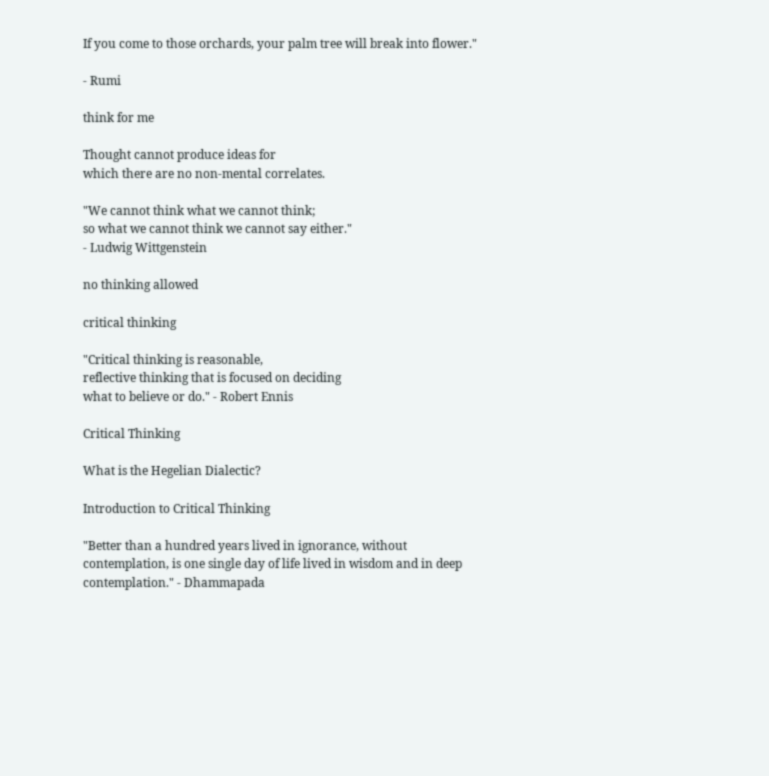If you come to those orchards, your palm tree will break into flower."

- Rumi

think for me

Thought cannot produce ideas for
which there are no non-mental correlates.

"We cannot think what we cannot think;
so what we cannot think we cannot say either."
- Ludwig Wittgenstein

no thinking allowed

critical thinking

"Critical thinking is reasonable,
reflective thinking that is focused on deciding
what to believe or do." - Robert Ennis

Critical Thinking

What is the Hegelian Dialectic?

Introduction to Critical Thinking

"Better than a hundred years lived in ignorance, without contemplation, is one single day of life lived in wisdom and in deep contemplation." - Dhammapada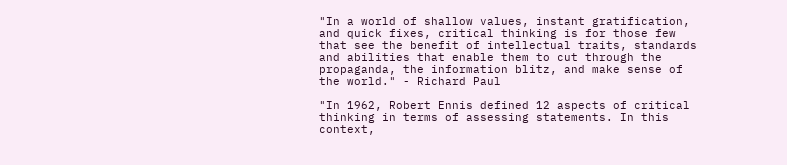"In a world of shallow values, instant gratification, and quick fixes, critical thinking is for those few that see the benefit of intellectual traits, standards and abilities that enable them to cut through the propaganda, the information blitz, and make sense of the world." - Richard Paul

"In 1962, Robert Ennis defined 12 aspects of critical thinking in terms of assessing statements. In this context,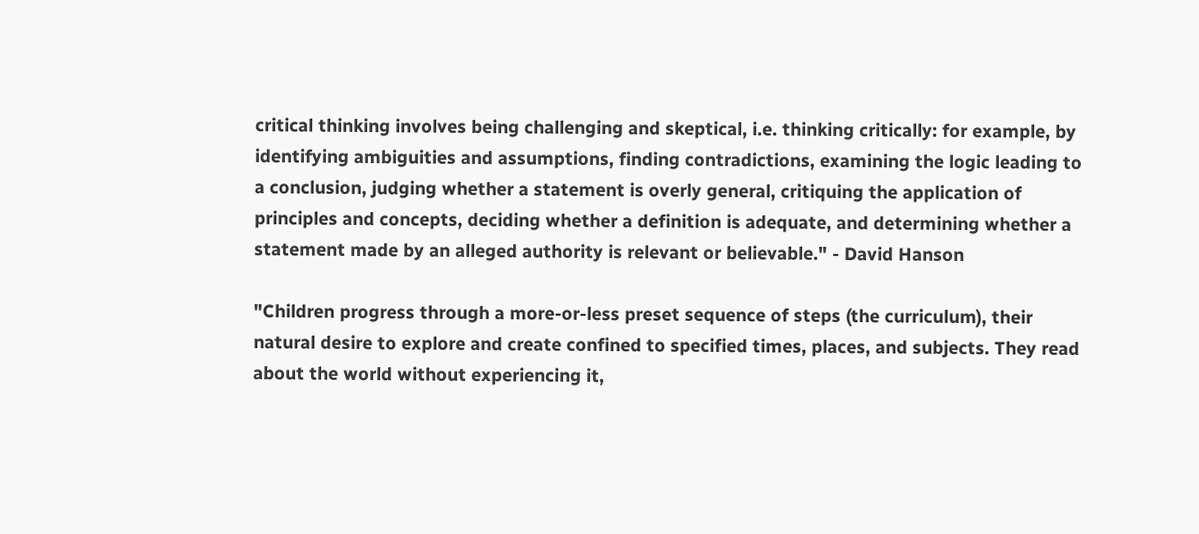critical thinking involves being challenging and skeptical, i.e. thinking critically: for example, by identifying ambiguities and assumptions, finding contradictions, examining the logic leading to a conclusion, judging whether a statement is overly general, critiquing the application of principles and concepts, deciding whether a definition is adequate, and determining whether a statement made by an alleged authority is relevant or believable." - David Hanson

"Children progress through a more-or-less preset sequence of steps (the curriculum), their natural desire to explore and create confined to specified times, places, and subjects. They read about the world without experiencing it,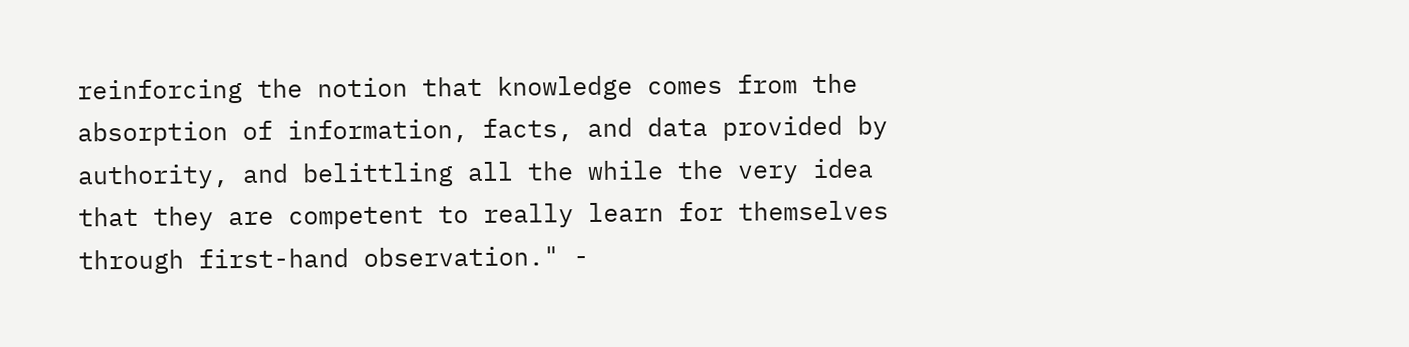reinforcing the notion that knowledge comes from the absorption of information, facts, and data provided by authority, and belittling all the while the very idea that they are competent to really learn for themselves through first-hand observation." -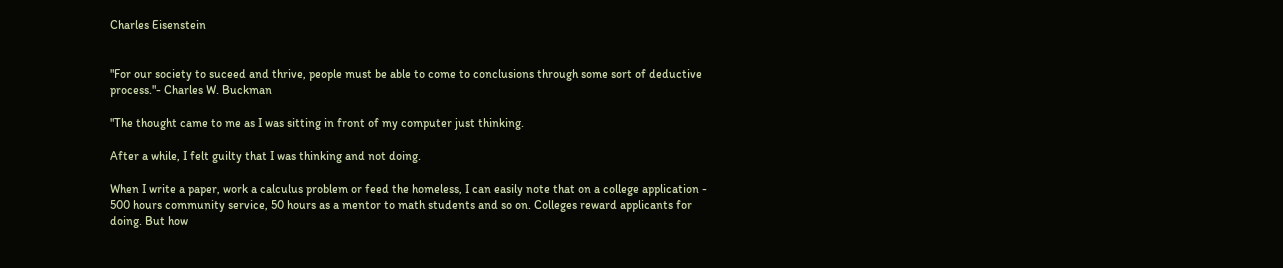Charles Eisenstein


"For our society to suceed and thrive, people must be able to come to conclusions through some sort of deductive process."- Charles W. Buckman

"The thought came to me as I was sitting in front of my computer just thinking.

After a while, I felt guilty that I was thinking and not doing.

When I write a paper, work a calculus problem or feed the homeless, I can easily note that on a college application - 500 hours community service, 50 hours as a mentor to math students and so on. Colleges reward applicants for doing. But how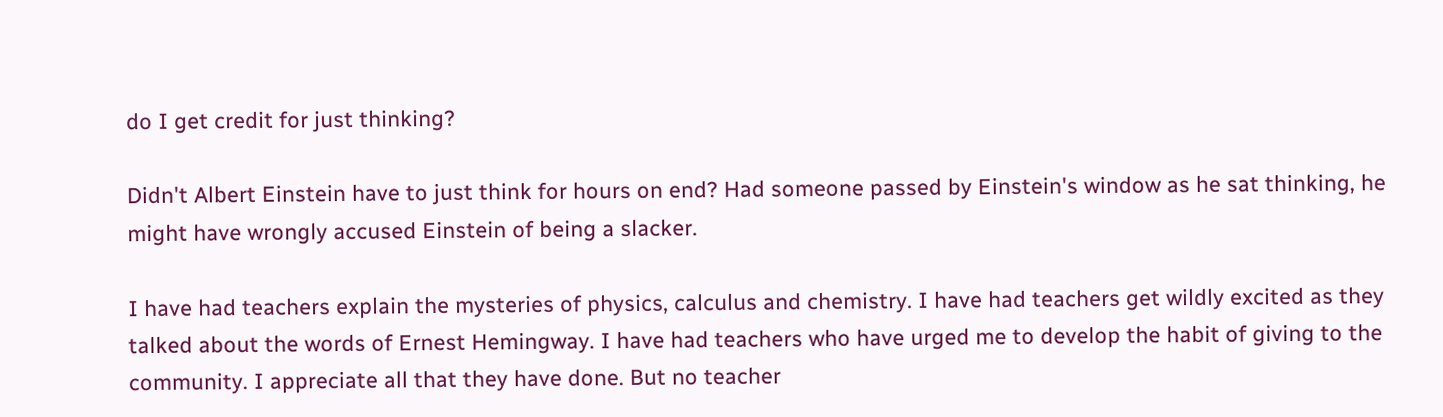do I get credit for just thinking?

Didn't Albert Einstein have to just think for hours on end? Had someone passed by Einstein's window as he sat thinking, he might have wrongly accused Einstein of being a slacker.

I have had teachers explain the mysteries of physics, calculus and chemistry. I have had teachers get wildly excited as they talked about the words of Ernest Hemingway. I have had teachers who have urged me to develop the habit of giving to the community. I appreciate all that they have done. But no teacher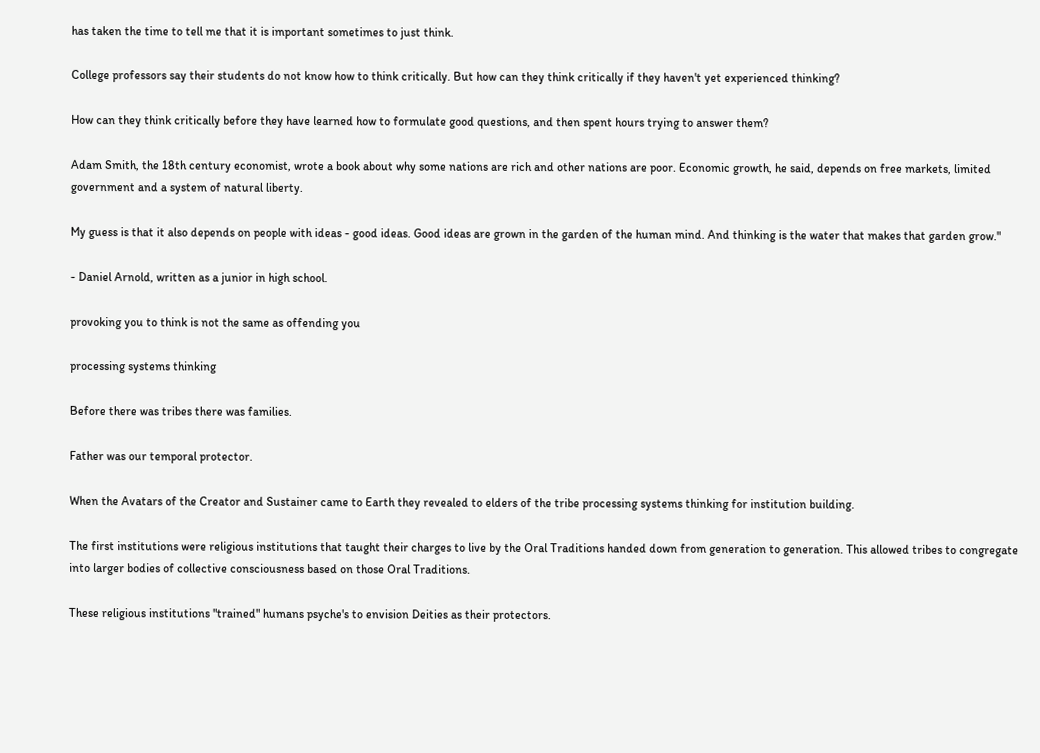has taken the time to tell me that it is important sometimes to just think.

College professors say their students do not know how to think critically. But how can they think critically if they haven't yet experienced thinking?

How can they think critically before they have learned how to formulate good questions, and then spent hours trying to answer them?

Adam Smith, the 18th century economist, wrote a book about why some nations are rich and other nations are poor. Economic growth, he said, depends on free markets, limited government and a system of natural liberty.

My guess is that it also depends on people with ideas - good ideas. Good ideas are grown in the garden of the human mind. And thinking is the water that makes that garden grow."

- Daniel Arnold, written as a junior in high school.

provoking you to think is not the same as offending you

processing systems thinking

Before there was tribes there was families.

Father was our temporal protector.

When the Avatars of the Creator and Sustainer came to Earth they revealed to elders of the tribe processing systems thinking for institution building.

The first institutions were religious institutions that taught their charges to live by the Oral Traditions handed down from generation to generation. This allowed tribes to congregate into larger bodies of collective consciousness based on those Oral Traditions.

These religious institutions "trained" humans psyche's to envision Deities as their protectors.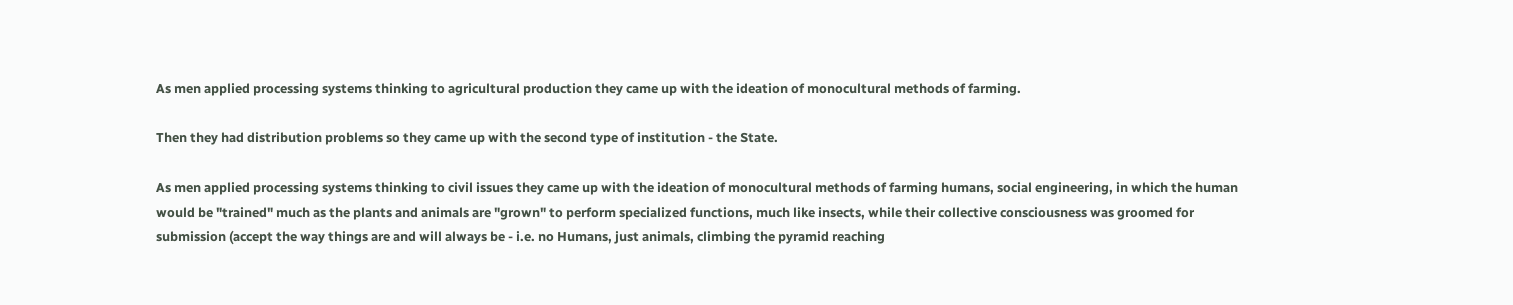As men applied processing systems thinking to agricultural production they came up with the ideation of monocultural methods of farming.

Then they had distribution problems so they came up with the second type of institution - the State.

As men applied processing systems thinking to civil issues they came up with the ideation of monocultural methods of farming humans, social engineering, in which the human would be "trained" much as the plants and animals are "grown" to perform specialized functions, much like insects, while their collective consciousness was groomed for submission (accept the way things are and will always be - i.e. no Humans, just animals, climbing the pyramid reaching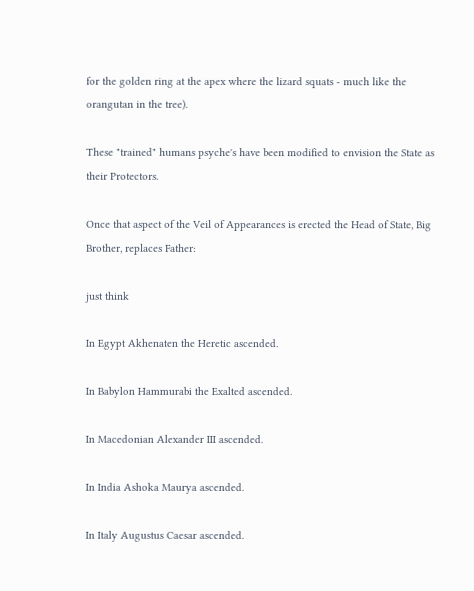for the golden ring at the apex where the lizard squats - much like the orangutan in the tree).

These "trained" humans psyche's have been modified to envision the State as their Protectors.

Once that aspect of the Veil of Appearances is erected the Head of State, Big Brother, replaces Father:

just think

In Egypt Akhenaten the Heretic ascended.

In Babylon Hammurabi the Exalted ascended.

In Macedonian Alexander III ascended.

In India Ashoka Maurya ascended.

In Italy Augustus Caesar ascended.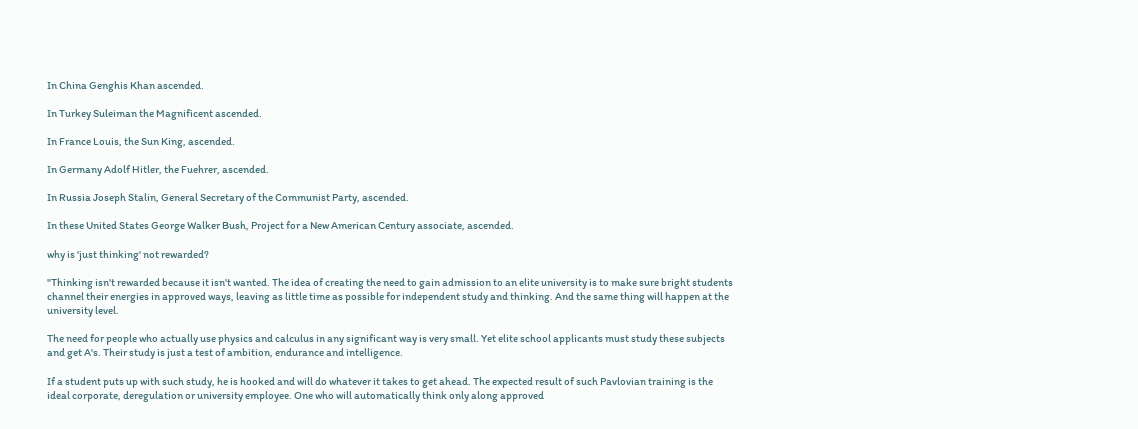In China Genghis Khan ascended.

In Turkey Suleiman the Magnificent ascended.

In France Louis, the Sun King, ascended.

In Germany Adolf Hitler, the Fuehrer, ascended.

In Russia Joseph Stalin, General Secretary of the Communist Party, ascended.

In these United States George Walker Bush, Project for a New American Century associate, ascended.

why is 'just thinking' not rewarded?

"Thinking isn't rewarded because it isn't wanted. The idea of creating the need to gain admission to an elite university is to make sure bright students channel their energies in approved ways, leaving as little time as possible for independent study and thinking. And the same thing will happen at the university level.

The need for people who actually use physics and calculus in any significant way is very small. Yet elite school applicants must study these subjects and get A's. Their study is just a test of ambition, endurance and intelligence.

If a student puts up with such study, he is hooked and will do whatever it takes to get ahead. The expected result of such Pavlovian training is the ideal corporate, deregulation or university employee. One who will automatically think only along approved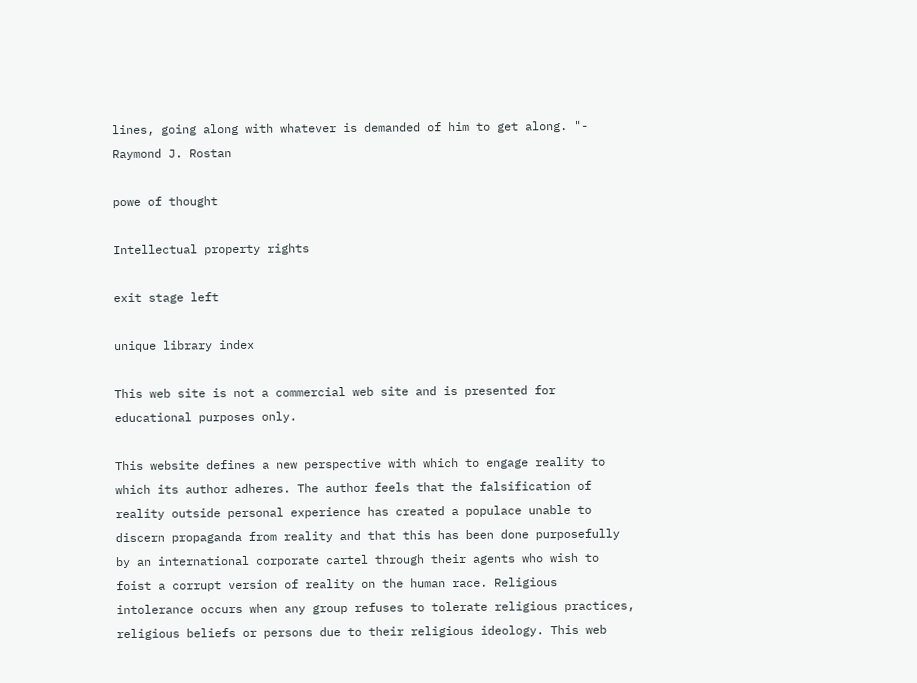lines, going along with whatever is demanded of him to get along. "- Raymond J. Rostan

powe of thought

Intellectual property rights

exit stage left

unique library index

This web site is not a commercial web site and is presented for educational purposes only.

This website defines a new perspective with which to engage reality to which its author adheres. The author feels that the falsification of reality outside personal experience has created a populace unable to discern propaganda from reality and that this has been done purposefully by an international corporate cartel through their agents who wish to foist a corrupt version of reality on the human race. Religious intolerance occurs when any group refuses to tolerate religious practices, religious beliefs or persons due to their religious ideology. This web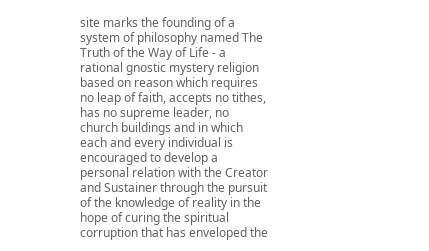site marks the founding of a system of philosophy named The Truth of the Way of Life - a rational gnostic mystery religion based on reason which requires no leap of faith, accepts no tithes, has no supreme leader, no church buildings and in which each and every individual is encouraged to develop a personal relation with the Creator and Sustainer through the pursuit of the knowledge of reality in the hope of curing the spiritual corruption that has enveloped the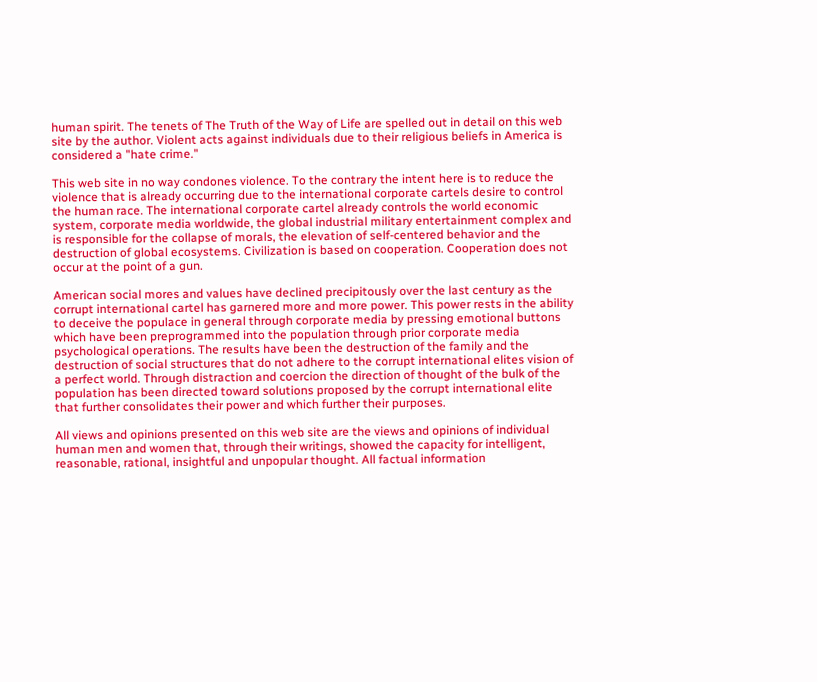human spirit. The tenets of The Truth of the Way of Life are spelled out in detail on this web site by the author. Violent acts against individuals due to their religious beliefs in America is considered a "hate crime."

This web site in no way condones violence. To the contrary the intent here is to reduce the violence that is already occurring due to the international corporate cartels desire to control the human race. The international corporate cartel already controls the world economic system, corporate media worldwide, the global industrial military entertainment complex and is responsible for the collapse of morals, the elevation of self-centered behavior and the destruction of global ecosystems. Civilization is based on cooperation. Cooperation does not occur at the point of a gun.

American social mores and values have declined precipitously over the last century as the corrupt international cartel has garnered more and more power. This power rests in the ability to deceive the populace in general through corporate media by pressing emotional buttons which have been preprogrammed into the population through prior corporate media psychological operations. The results have been the destruction of the family and the destruction of social structures that do not adhere to the corrupt international elites vision of a perfect world. Through distraction and coercion the direction of thought of the bulk of the population has been directed toward solutions proposed by the corrupt international elite that further consolidates their power and which further their purposes.

All views and opinions presented on this web site are the views and opinions of individual human men and women that, through their writings, showed the capacity for intelligent, reasonable, rational, insightful and unpopular thought. All factual information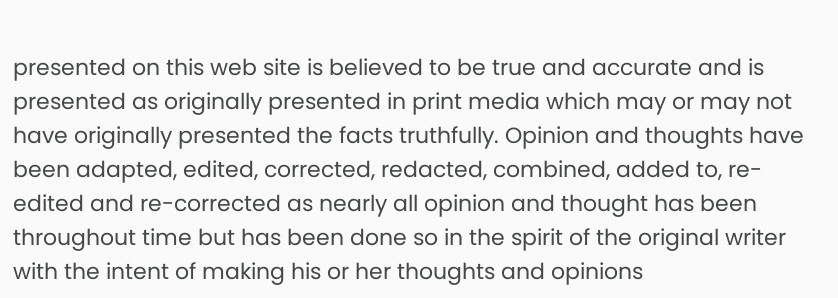presented on this web site is believed to be true and accurate and is presented as originally presented in print media which may or may not have originally presented the facts truthfully. Opinion and thoughts have been adapted, edited, corrected, redacted, combined, added to, re-edited and re-corrected as nearly all opinion and thought has been throughout time but has been done so in the spirit of the original writer with the intent of making his or her thoughts and opinions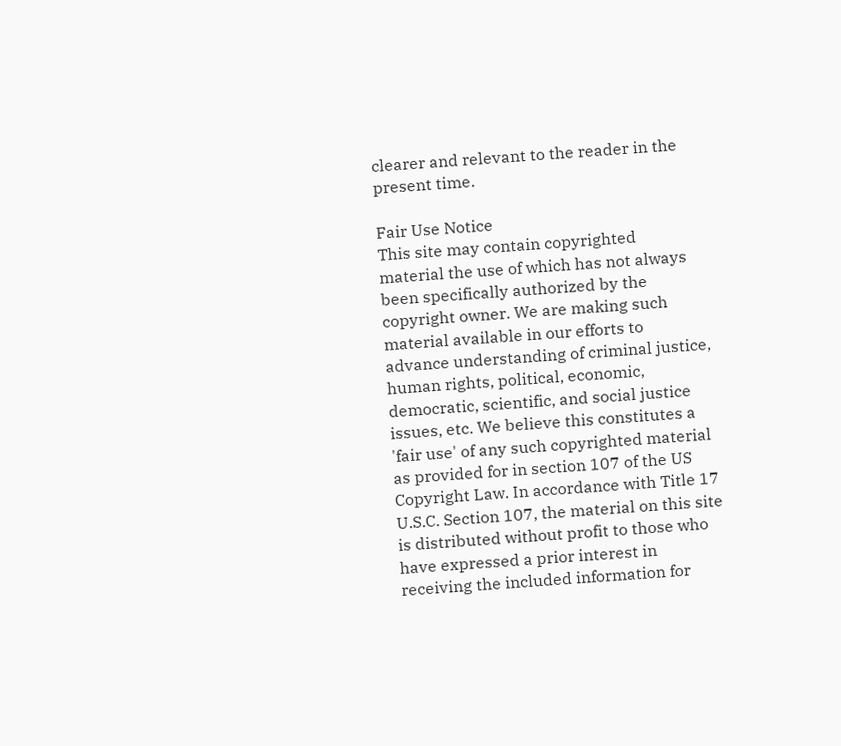clearer and relevant to the reader in the present time.

Fair Use Notice
This site may contain copyrighted material the use of which has not always been specifically authorized by the copyright owner. We are making such material available in our efforts to advance understanding of criminal justice, human rights, political, economic, democratic, scientific, and social justice issues, etc. We believe this constitutes a 'fair use' of any such copyrighted material as provided for in section 107 of the US Copyright Law. In accordance with Title 17 U.S.C. Section 107, the material on this site is distributed without profit to those who have expressed a prior interest in receiving the included information for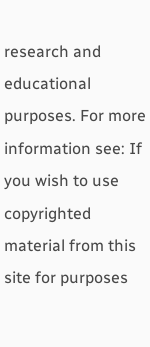research and educational purposes. For more information see: If you wish to use copyrighted material from this site for purposes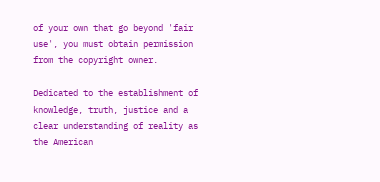of your own that go beyond 'fair use', you must obtain permission from the copyright owner.

Dedicated to the establishment of knowledge, truth, justice and a clear understanding of reality as the American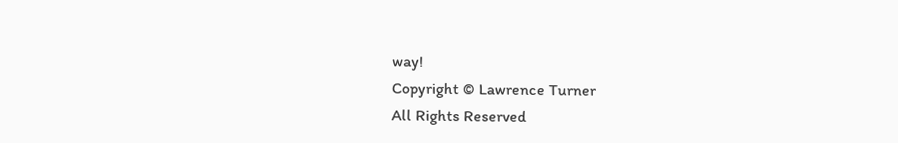way!
Copyright © Lawrence Turner
All Rights Reserved